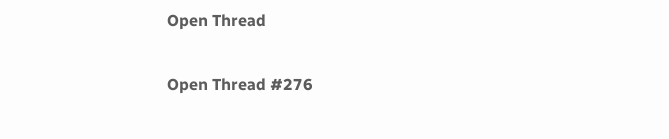Open Thread

Open Thread #276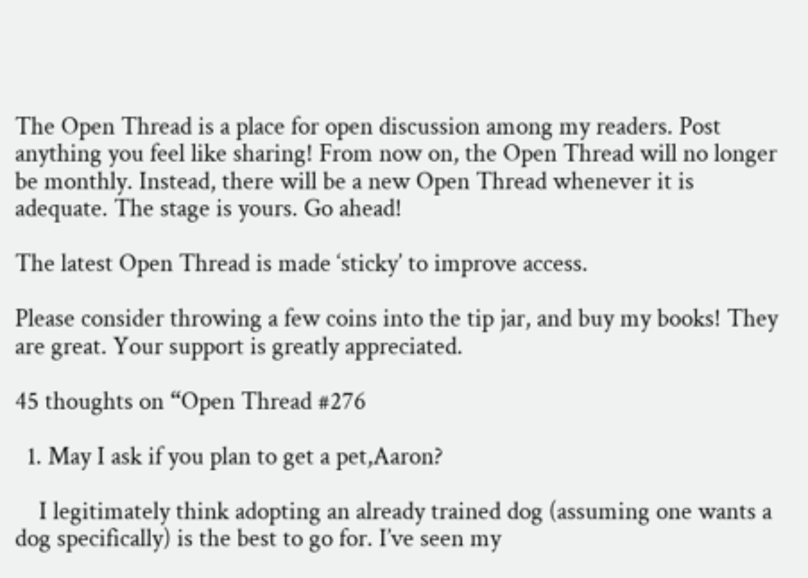The Open Thread is a place for open discussion among my readers. Post anything you feel like sharing! From now on, the Open Thread will no longer be monthly. Instead, there will be a new Open Thread whenever it is adequate. The stage is yours. Go ahead!

The latest Open Thread is made ‘sticky’ to improve access.

Please consider throwing a few coins into the tip jar, and buy my books! They are great. Your support is greatly appreciated.

45 thoughts on “Open Thread #276

  1. May I ask if you plan to get a pet,Aaron?

    I legitimately think adopting an already trained dog (assuming one wants a dog specifically) is the best to go for. I’ve seen my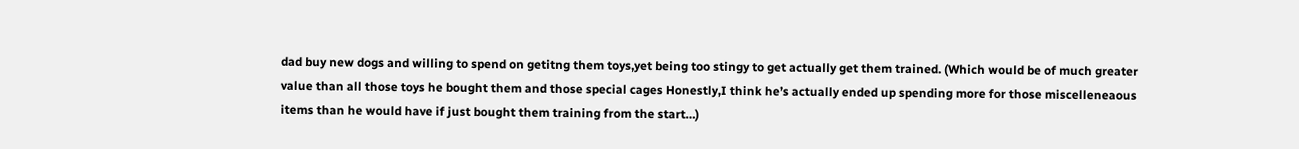dad buy new dogs and willing to spend on getitng them toys,yet being too stingy to get actually get them trained. (Which would be of much greater value than all those toys he bought them and those special cages Honestly,I think he’s actually ended up spending more for those miscelleneaous items than he would have if just bought them training from the start…)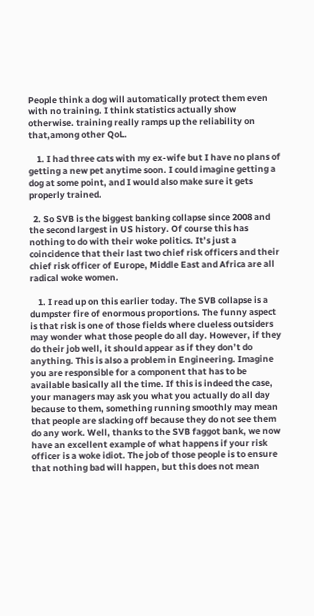People think a dog will automatically protect them even with no training. I think statistics actually show otherwise. training really ramps up the reliability on that,among other QoL.

    1. I had three cats with my ex-wife but I have no plans of getting a new pet anytime soon. I could imagine getting a dog at some point, and I would also make sure it gets properly trained.

  2. So SVB is the biggest banking collapse since 2008 and the second largest in US history. Of course this has nothing to do with their woke politics. It’s just a coincidence that their last two chief risk officers and their chief risk officer of Europe, Middle East and Africa are all radical woke women.

    1. I read up on this earlier today. The SVB collapse is a dumpster fire of enormous proportions. The funny aspect is that risk is one of those fields where clueless outsiders may wonder what those people do all day. However, if they do their job well, it should appear as if they don’t do anything. This is also a problem in Engineering. Imagine you are responsible for a component that has to be available basically all the time. If this is indeed the case, your managers may ask you what you actually do all day because to them, something running smoothly may mean that people are slacking off because they do not see them do any work. Well, thanks to the SVB faggot bank, we now have an excellent example of what happens if your risk officer is a woke idiot. The job of those people is to ensure that nothing bad will happen, but this does not mean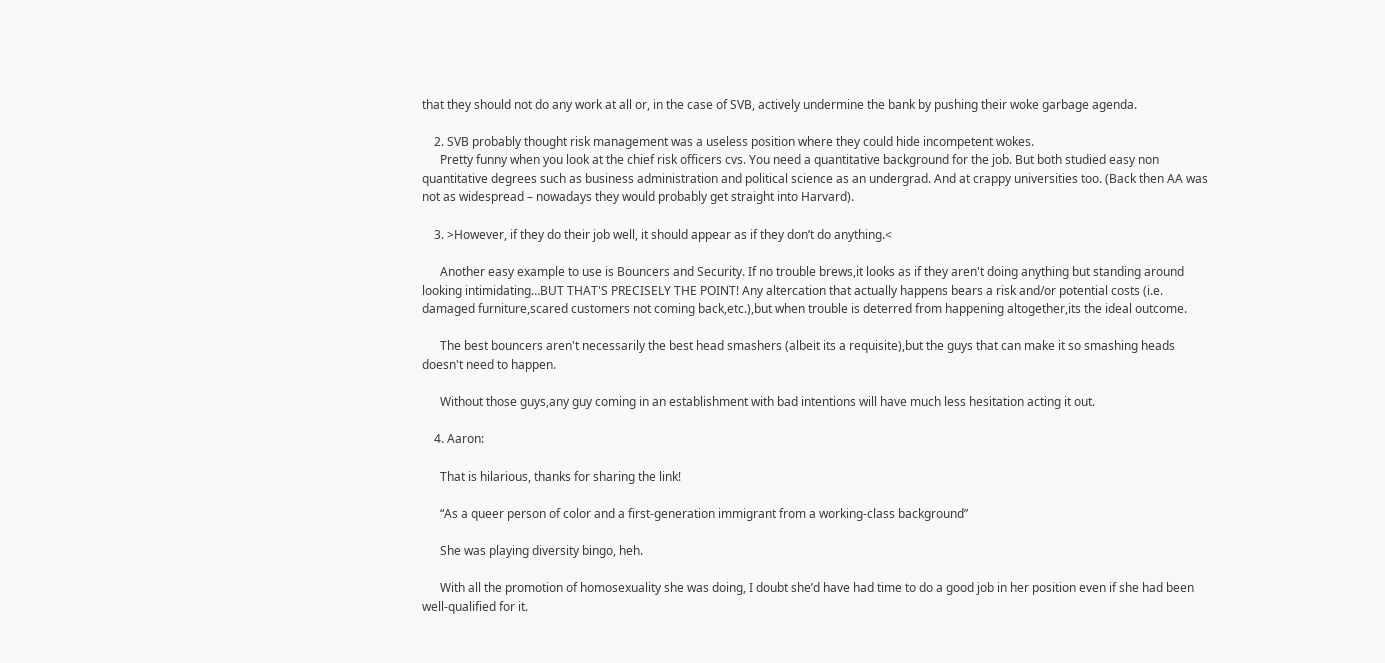that they should not do any work at all or, in the case of SVB, actively undermine the bank by pushing their woke garbage agenda.

    2. SVB probably thought risk management was a useless position where they could hide incompetent wokes.
      Pretty funny when you look at the chief risk officers cvs. You need a quantitative background for the job. But both studied easy non quantitative degrees such as business administration and political science as an undergrad. And at crappy universities too. (Back then AA was not as widespread – nowadays they would probably get straight into Harvard).

    3. >However, if they do their job well, it should appear as if they don’t do anything.<

      Another easy example to use is Bouncers and Security. If no trouble brews,it looks as if they aren't doing anything but standing around looking intimidating…BUT THAT'S PRECISELY THE POINT! Any altercation that actually happens bears a risk and/or potential costs (i.e. damaged furniture,scared customers not coming back,etc.),but when trouble is deterred from happening altogether,its the ideal outcome.

      The best bouncers aren't necessarily the best head smashers (albeit its a requisite),but the guys that can make it so smashing heads doesn't need to happen.

      Without those guys,any guy coming in an establishment with bad intentions will have much less hesitation acting it out.

    4. Aaron:

      That is hilarious, thanks for sharing the link!

      “As a queer person of color and a first-generation immigrant from a working-class background”

      She was playing diversity bingo, heh.

      With all the promotion of homosexuality she was doing, I doubt she’d have had time to do a good job in her position even if she had been well-qualified for it.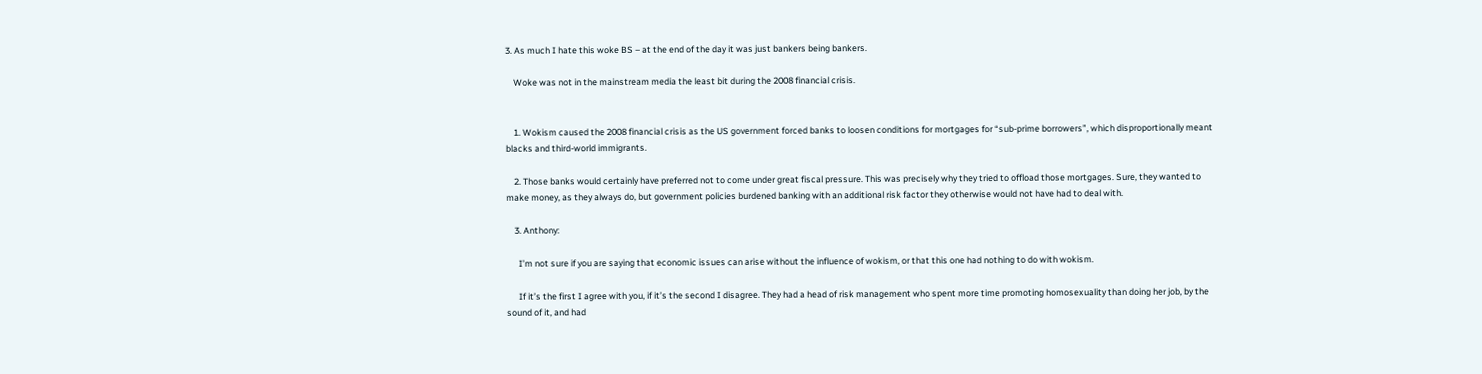3. As much I hate this woke BS – at the end of the day it was just bankers being bankers.

    Woke was not in the mainstream media the least bit during the 2008 financial crisis.


    1. Wokism caused the 2008 financial crisis as the US government forced banks to loosen conditions for mortgages for “sub-prime borrowers”, which disproportionally meant blacks and third-world immigrants.

    2. Those banks would certainly have preferred not to come under great fiscal pressure. This was precisely why they tried to offload those mortgages. Sure, they wanted to make money, as they always do, but government policies burdened banking with an additional risk factor they otherwise would not have had to deal with.

    3. Anthony:

      I’m not sure if you are saying that economic issues can arise without the influence of wokism, or that this one had nothing to do with wokism.

      If it’s the first I agree with you, if it’s the second I disagree. They had a head of risk management who spent more time promoting homosexuality than doing her job, by the sound of it, and had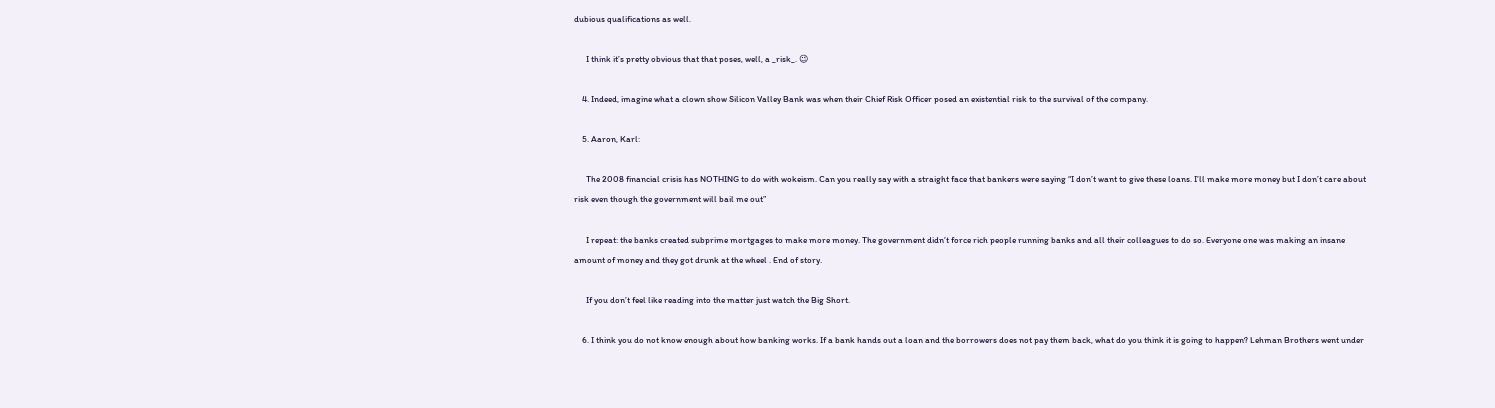dubious qualifications as well.

      I think it’s pretty obvious that that poses, well, a _risk_. 😉

    4. Indeed, imagine what a clown show Silicon Valley Bank was when their Chief Risk Officer posed an existential risk to the survival of the company.

    5. Aaron, Karl:

      The 2008 financial crisis has NOTHING to do with wokeism. Can you really say with a straight face that bankers were saying “I don’t want to give these loans. I’ll make more money but I don’t care about risk even though the government will bail me out”

      I repeat: the banks created subprime mortgages to make more money. The government didn’t force rich people running banks and all their colleagues to do so. Everyone one was making an insane amount of money and they got drunk at the wheel . End of story.

      If you don’t feel like reading into the matter just watch the Big Short.

    6. I think you do not know enough about how banking works. If a bank hands out a loan and the borrowers does not pay them back, what do you think it is going to happen? Lehman Brothers went under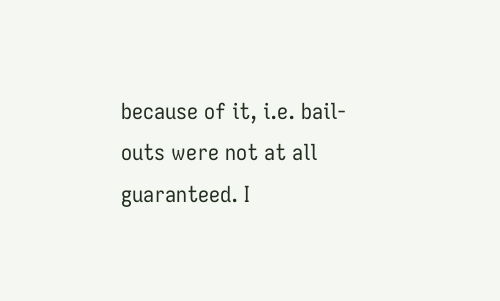because of it, i.e. bail-outs were not at all guaranteed. I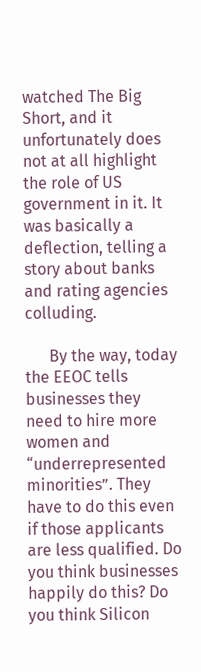watched The Big Short, and it unfortunately does not at all highlight the role of US government in it. It was basically a deflection, telling a story about banks and rating agencies colluding.

      By the way, today the EEOC tells businesses they need to hire more women and “underrepresented minorities”. They have to do this even if those applicants are less qualified. Do you think businesses happily do this? Do you think Silicon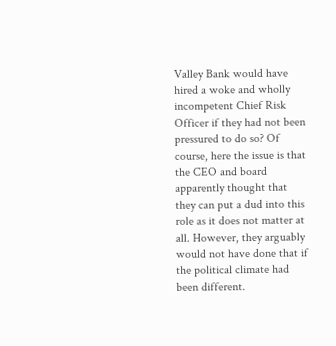Valley Bank would have hired a woke and wholly incompetent Chief Risk Officer if they had not been pressured to do so? Of course, here the issue is that the CEO and board apparently thought that they can put a dud into this role as it does not matter at all. However, they arguably would not have done that if the political climate had been different.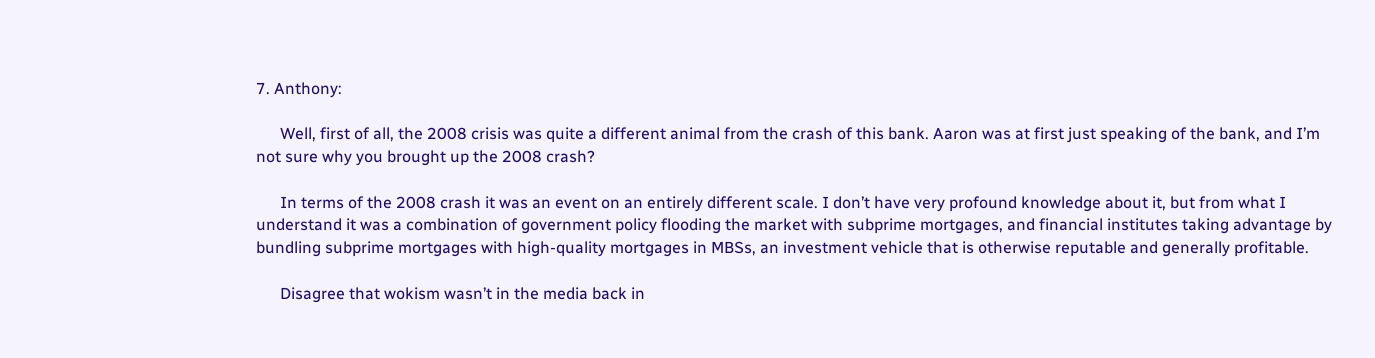7. Anthony:

      Well, first of all, the 2008 crisis was quite a different animal from the crash of this bank. Aaron was at first just speaking of the bank, and I’m not sure why you brought up the 2008 crash?

      In terms of the 2008 crash it was an event on an entirely different scale. I don’t have very profound knowledge about it, but from what I understand it was a combination of government policy flooding the market with subprime mortgages, and financial institutes taking advantage by bundling subprime mortgages with high-quality mortgages in MBSs, an investment vehicle that is otherwise reputable and generally profitable.

      Disagree that wokism wasn’t in the media back in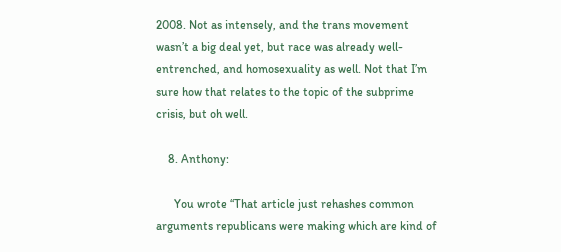2008. Not as intensely, and the trans movement wasn’t a big deal yet, but race was already well-entrenched, and homosexuality as well. Not that I’m sure how that relates to the topic of the subprime crisis, but oh well.

    8. Anthony:

      You wrote “That article just rehashes common arguments republicans were making which are kind of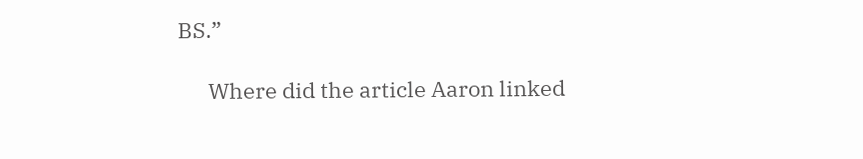BS.”

      Where did the article Aaron linked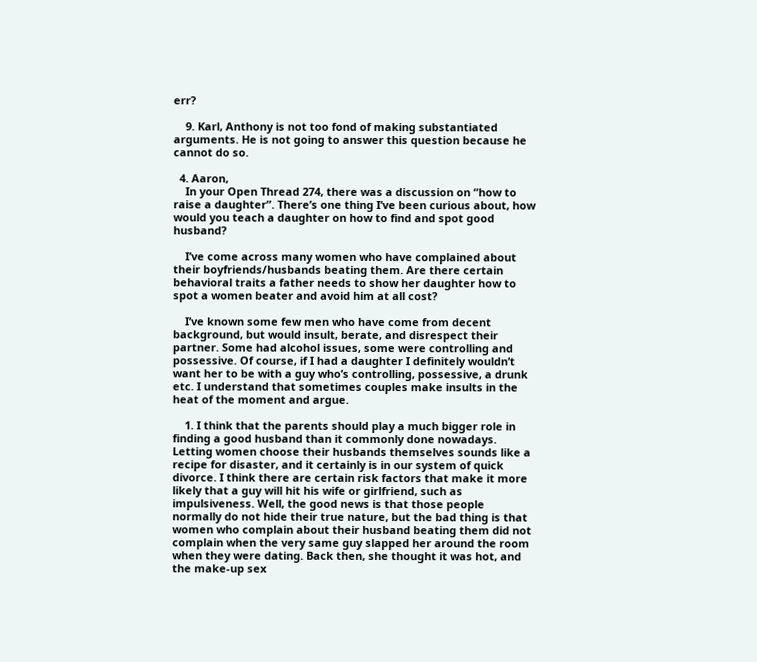err?

    9. Karl, Anthony is not too fond of making substantiated arguments. He is not going to answer this question because he cannot do so.

  4. Aaron,
    In your Open Thread 274, there was a discussion on “how to raise a daughter”. There’s one thing I’ve been curious about, how would you teach a daughter on how to find and spot good husband?

    I’ve come across many women who have complained about their boyfriends/husbands beating them. Are there certain behavioral traits a father needs to show her daughter how to spot a women beater and avoid him at all cost?

    I’ve known some few men who have come from decent background, but would insult, berate, and disrespect their partner. Some had alcohol issues, some were controlling and possessive. Of course, if I had a daughter I definitely wouldn’t want her to be with a guy who’s controlling, possessive, a drunk etc. I understand that sometimes couples make insults in the heat of the moment and argue.

    1. I think that the parents should play a much bigger role in finding a good husband than it commonly done nowadays. Letting women choose their husbands themselves sounds like a recipe for disaster, and it certainly is in our system of quick divorce. I think there are certain risk factors that make it more likely that a guy will hit his wife or girlfriend, such as impulsiveness. Well, the good news is that those people normally do not hide their true nature, but the bad thing is that women who complain about their husband beating them did not complain when the very same guy slapped her around the room when they were dating. Back then, she thought it was hot, and the make-up sex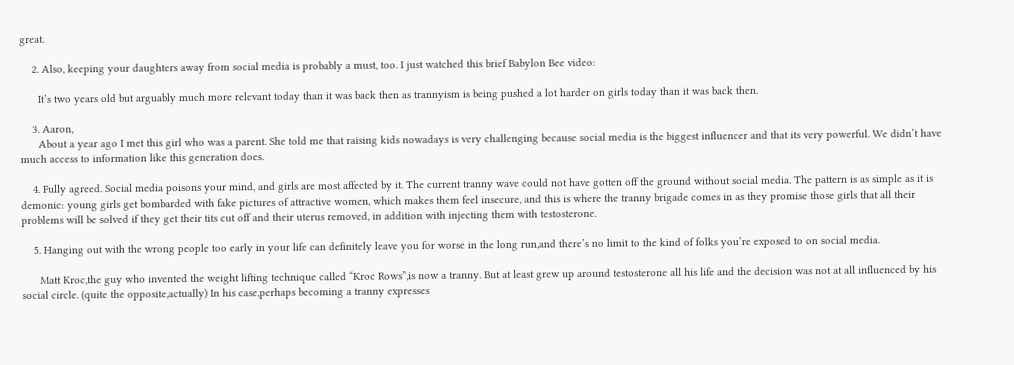great.

    2. Also, keeping your daughters away from social media is probably a must, too. I just watched this brief Babylon Bee video:

      It’s two years old but arguably much more relevant today than it was back then as trannyism is being pushed a lot harder on girls today than it was back then.

    3. Aaron,
      About a year ago I met this girl who was a parent. She told me that raising kids nowadays is very challenging because social media is the biggest influencer and that its very powerful. We didn’t have much access to information like this generation does.

    4. Fully agreed. Social media poisons your mind, and girls are most affected by it. The current tranny wave could not have gotten off the ground without social media. The pattern is as simple as it is demonic: young girls get bombarded with fake pictures of attractive women, which makes them feel insecure, and this is where the tranny brigade comes in as they promise those girls that all their problems will be solved if they get their tits cut off and their uterus removed, in addition with injecting them with testosterone.

    5. Hanging out with the wrong people too early in your life can definitely leave you for worse in the long run,and there’s no limit to the kind of folks you’re exposed to on social media.

      Matt Kroc,the guy who invented the weight lifting technique called “Kroc Rows”,is now a tranny. But at least grew up around testosterone all his life and the decision was not at all influenced by his social circle. (quite the opposite,actually) In his case,perhaps becoming a tranny expresses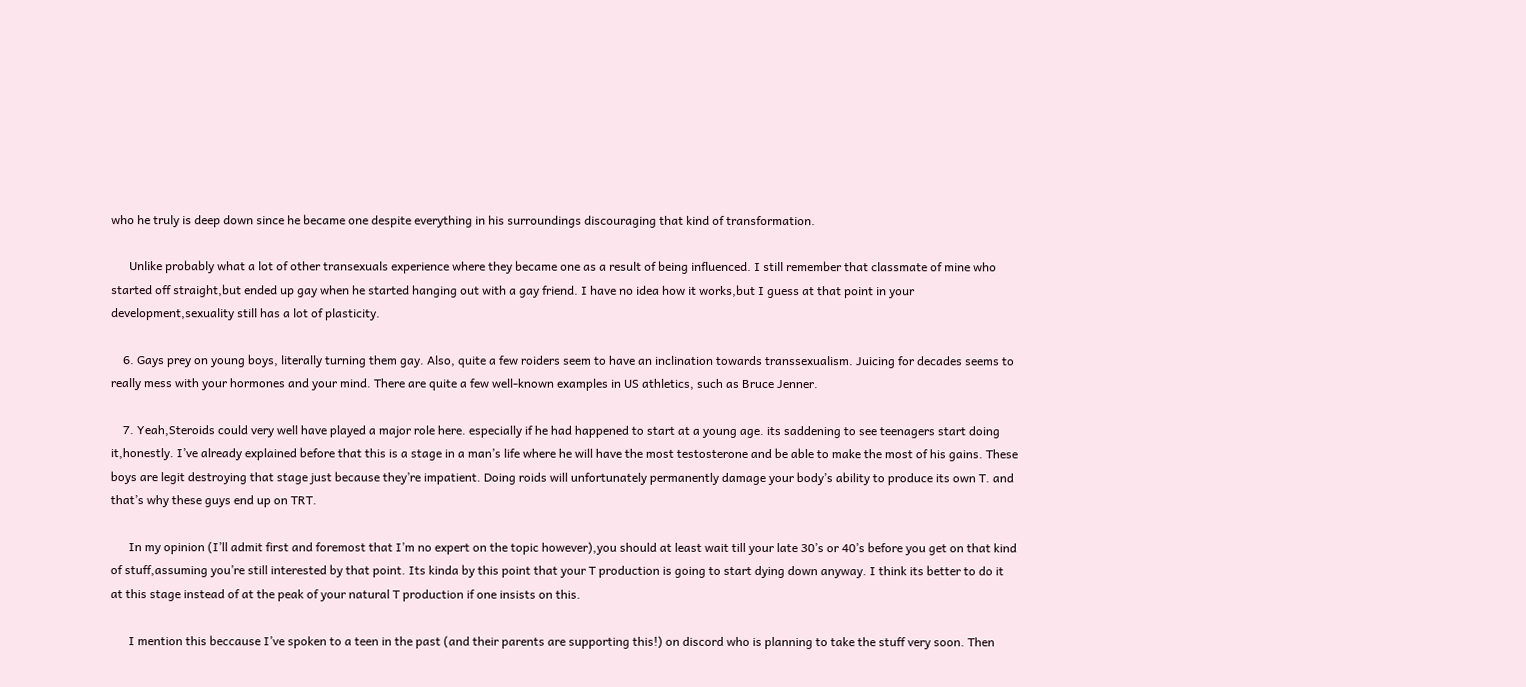who he truly is deep down since he became one despite everything in his surroundings discouraging that kind of transformation.

      Unlike probably what a lot of other transexuals experience where they became one as a result of being influenced. I still remember that classmate of mine who started off straight,but ended up gay when he started hanging out with a gay friend. I have no idea how it works,but I guess at that point in your development,sexuality still has a lot of plasticity.

    6. Gays prey on young boys, literally turning them gay. Also, quite a few roiders seem to have an inclination towards transsexualism. Juicing for decades seems to really mess with your hormones and your mind. There are quite a few well-known examples in US athletics, such as Bruce Jenner.

    7. Yeah,Steroids could very well have played a major role here. especially if he had happened to start at a young age. its saddening to see teenagers start doing it,honestly. I’ve already explained before that this is a stage in a man’s life where he will have the most testosterone and be able to make the most of his gains. These boys are legit destroying that stage just because they’re impatient. Doing roids will unfortunately permanently damage your body’s ability to produce its own T. and that’s why these guys end up on TRT.

      In my opinion (I’ll admit first and foremost that I’m no expert on the topic however),you should at least wait till your late 30’s or 40’s before you get on that kind of stuff,assuming you’re still interested by that point. Its kinda by this point that your T production is going to start dying down anyway. I think its better to do it at this stage instead of at the peak of your natural T production if one insists on this.

      I mention this beccause I’ve spoken to a teen in the past (and their parents are supporting this!) on discord who is planning to take the stuff very soon. Then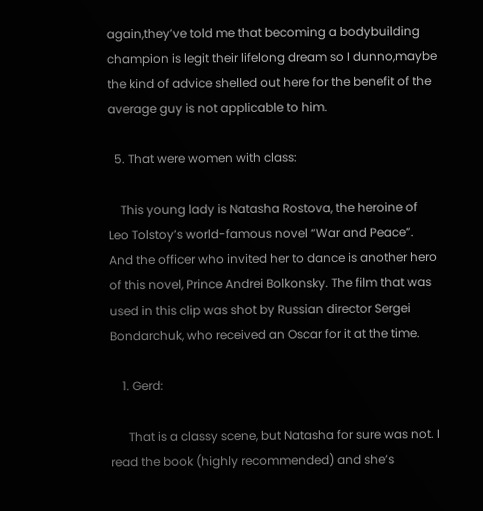again,they’ve told me that becoming a bodybuilding champion is legit their lifelong dream so I dunno,maybe the kind of advice shelled out here for the benefit of the average guy is not applicable to him.

  5. That were women with class:

    This young lady is Natasha Rostova, the heroine of Leo Tolstoy’s world-famous novel “War and Peace”. And the officer who invited her to dance is another hero of this novel, Prince Andrei Bolkonsky. The film that was used in this clip was shot by Russian director Sergei Bondarchuk, who received an Oscar for it at the time.

    1. Gerd:

      That is a classy scene, but Natasha for sure was not. I read the book (highly recommended) and she’s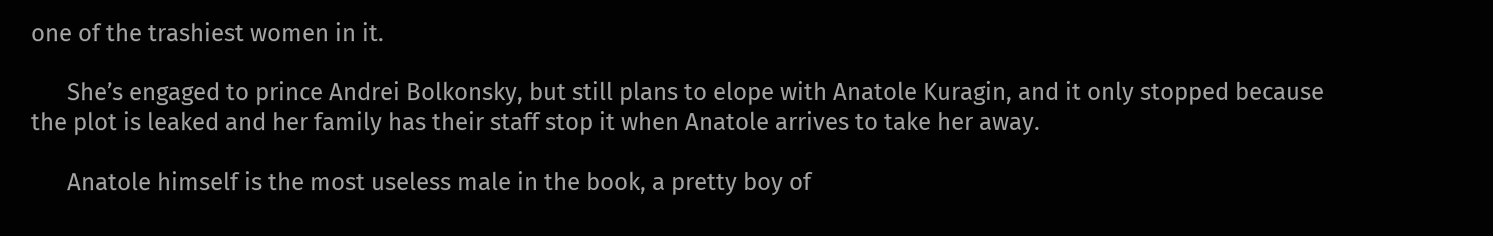one of the trashiest women in it.

      She’s engaged to prince Andrei Bolkonsky, but still plans to elope with Anatole Kuragin, and it only stopped because the plot is leaked and her family has their staff stop it when Anatole arrives to take her away.

      Anatole himself is the most useless male in the book, a pretty boy of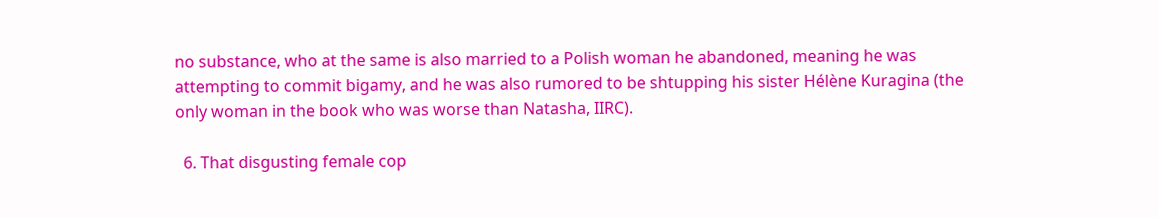no substance, who at the same is also married to a Polish woman he abandoned, meaning he was attempting to commit bigamy, and he was also rumored to be shtupping his sister Hélène Kuragina (the only woman in the book who was worse than Natasha, IIRC).

  6. That disgusting female cop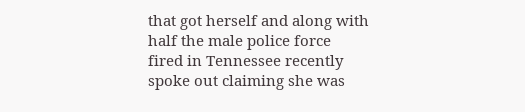that got herself and along with half the male police force fired in Tennessee recently spoke out claiming she was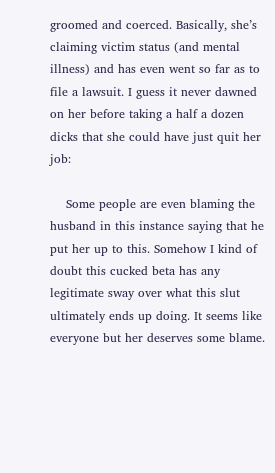groomed and coerced. Basically, she’s claiming victim status (and mental illness) and has even went so far as to file a lawsuit. I guess it never dawned on her before taking a half a dozen dicks that she could have just quit her job:

    Some people are even blaming the husband in this instance saying that he put her up to this. Somehow I kind of doubt this cucked beta has any legitimate sway over what this slut ultimately ends up doing. It seems like everyone but her deserves some blame.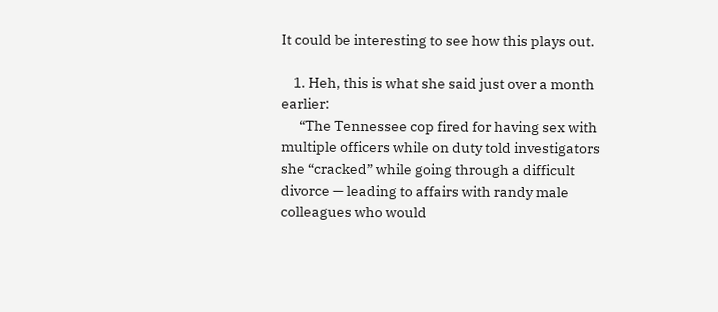It could be interesting to see how this plays out.

    1. Heh, this is what she said just over a month earlier:
      “The Tennessee cop fired for having sex with multiple officers while on duty told investigators she “cracked” while going through a difficult divorce — leading to affairs with randy male colleagues who would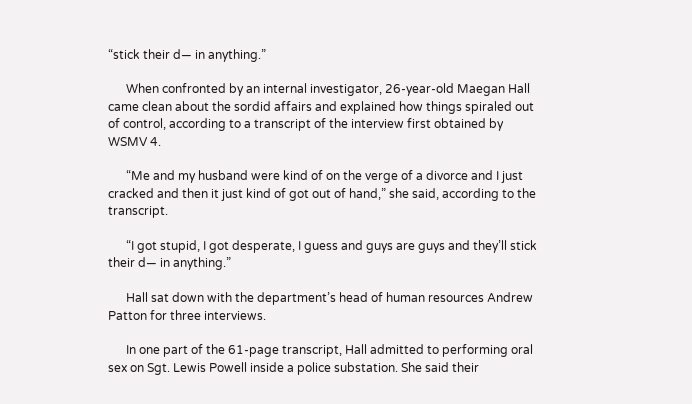“stick their d— in anything.”

      When confronted by an internal investigator, 26-year-old Maegan Hall came clean about the sordid affairs and explained how things spiraled out of control, according to a transcript of the interview first obtained by WSMV 4.

      “Me and my husband were kind of on the verge of a divorce and I just cracked and then it just kind of got out of hand,” she said, according to the transcript.

      “I got stupid, I got desperate, I guess and guys are guys and they’ll stick their d— in anything.”

      Hall sat down with the department’s head of human resources Andrew Patton for three interviews.

      In one part of the 61-page transcript, Hall admitted to performing oral sex on Sgt. Lewis Powell inside a police substation. She said their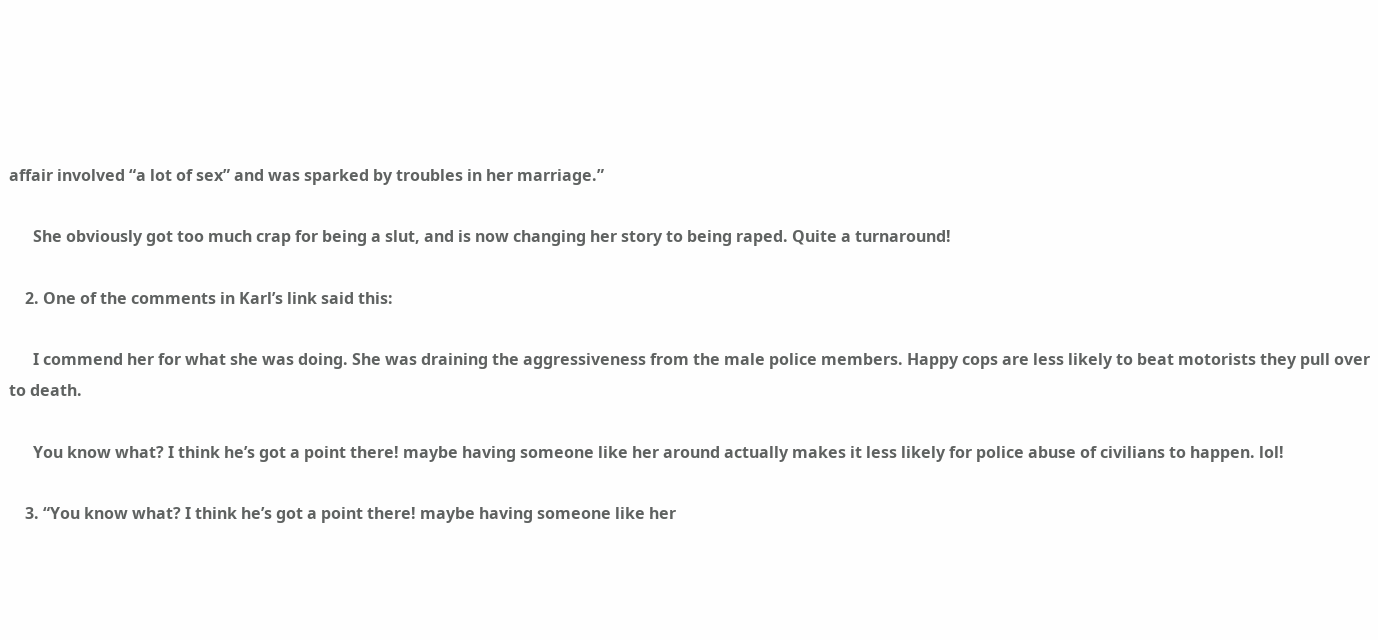affair involved “a lot of sex” and was sparked by troubles in her marriage.”

      She obviously got too much crap for being a slut, and is now changing her story to being raped. Quite a turnaround!

    2. One of the comments in Karl’s link said this:

      I commend her for what she was doing. She was draining the aggressiveness from the male police members. Happy cops are less likely to beat motorists they pull over to death.

      You know what? I think he’s got a point there! maybe having someone like her around actually makes it less likely for police abuse of civilians to happen. lol!

    3. “You know what? I think he’s got a point there! maybe having someone like her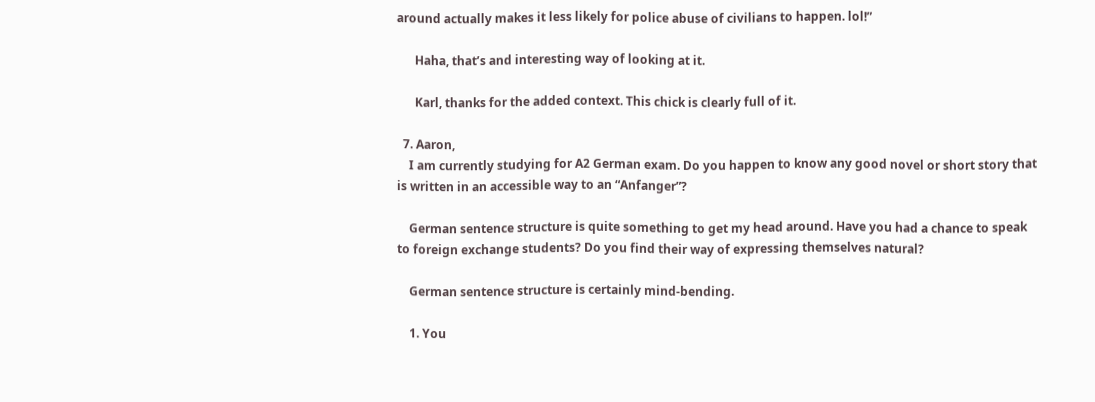around actually makes it less likely for police abuse of civilians to happen. lol!”

      Haha, that’s and interesting way of looking at it.

      Karl, thanks for the added context. This chick is clearly full of it.

  7. Aaron,
    I am currently studying for A2 German exam. Do you happen to know any good novel or short story that is written in an accessible way to an “Anfanger”?

    German sentence structure is quite something to get my head around. Have you had a chance to speak to foreign exchange students? Do you find their way of expressing themselves natural?

    German sentence structure is certainly mind-bending.

    1. You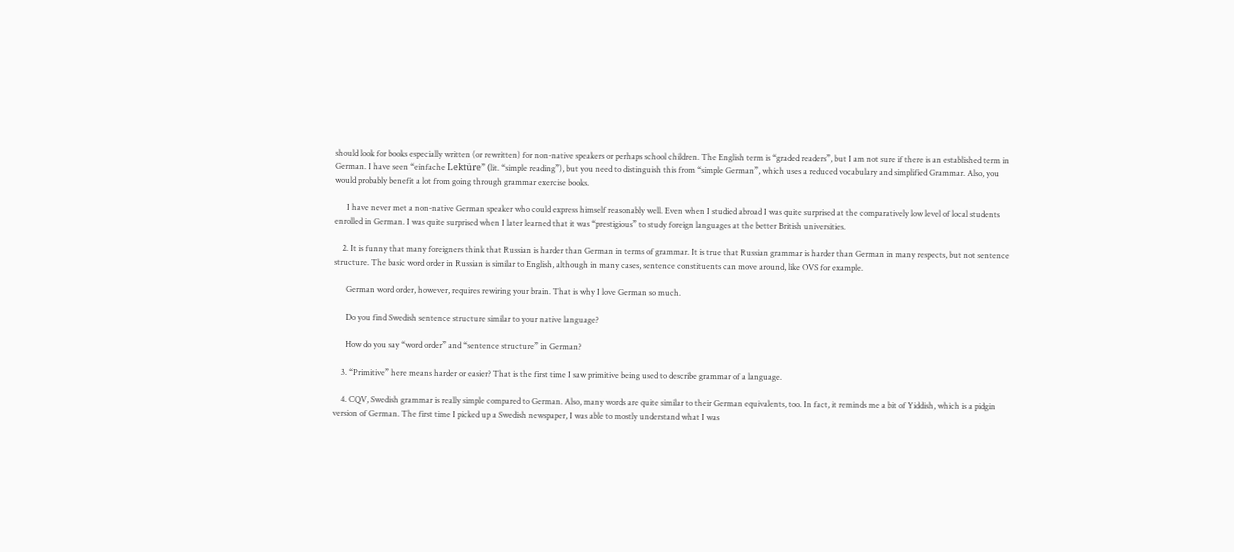should look for books especially written (or rewritten) for non-native speakers or perhaps school children. The English term is “graded readers”, but I am not sure if there is an established term in German. I have seen “einfache Lektüre” (lit. “simple reading”), but you need to distinguish this from “simple German”, which uses a reduced vocabulary and simplified Grammar. Also, you would probably benefit a lot from going through grammar exercise books.

      I have never met a non-native German speaker who could express himself reasonably well. Even when I studied abroad I was quite surprised at the comparatively low level of local students enrolled in German. I was quite surprised when I later learned that it was “prestigious” to study foreign languages at the better British universities.

    2. It is funny that many foreigners think that Russian is harder than German in terms of grammar. It is true that Russian grammar is harder than German in many respects, but not sentence structure. The basic word order in Russian is similar to English, although in many cases, sentence constituents can move around, like OVS for example.

      German word order, however, requires rewiring your brain. That is why I love German so much.

      Do you find Swedish sentence structure similar to your native language?

      How do you say “word order” and “sentence structure” in German?

    3. “Primitive” here means harder or easier? That is the first time I saw primitive being used to describe grammar of a language.

    4. CQV, Swedish grammar is really simple compared to German. Also, many words are quite similar to their German equivalents, too. In fact, it reminds me a bit of Yiddish, which is a pidgin version of German. The first time I picked up a Swedish newspaper, I was able to mostly understand what I was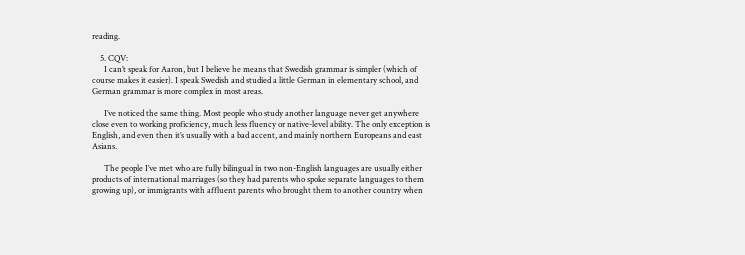reading.

    5. CQV:
      I can’t speak for Aaron, but I believe he means that Swedish grammar is simpler (which of course makes it easier). I speak Swedish and studied a little German in elementary school, and German grammar is more complex in most areas.

      I’ve noticed the same thing. Most people who study another language never get anywhere close even to working proficiency, much less fluency or native-level ability. The only exception is English, and even then it’s usually with a bad accent, and mainly northern Europeans and east Asians.

      The people I’ve met who are fully bilingual in two non-English languages are usually either products of international marriages (so they had parents who spoke separate languages to them growing up), or immigrants with affluent parents who brought them to another country when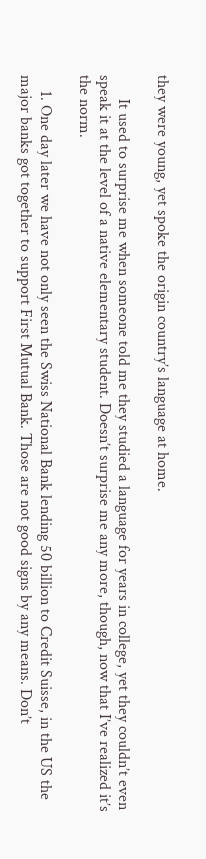they were young, yet spoke the origin country’s language at home.

      It used to surprise me when someone told me they studied a language for years in college, yet they couldn’t even speak it at the level of a native elementary student. Doesn’t surprise me any more, though, now that I’ve realized it’s the norm.

    1. One day later we have not only seen the Swiss National Bank lending 50 billion to Credit Suisse, in the US the major banks got together to support First Mutual Bank. Those are not good signs by any means. Don’t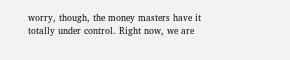worry, though, the money masters have it totally under control. Right now, we are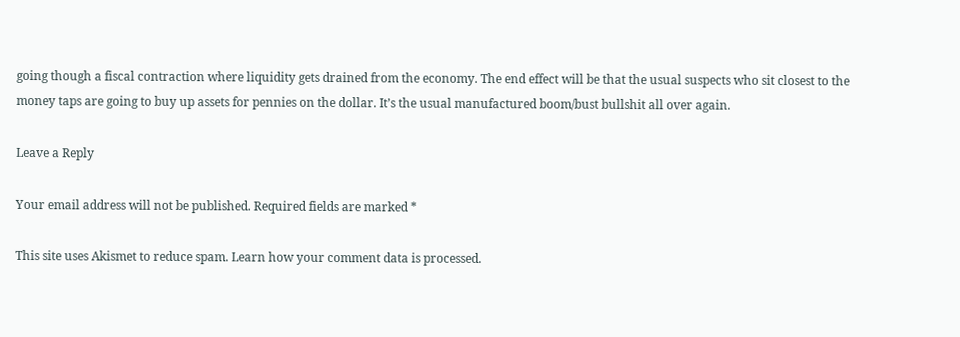going though a fiscal contraction where liquidity gets drained from the economy. The end effect will be that the usual suspects who sit closest to the money taps are going to buy up assets for pennies on the dollar. It’s the usual manufactured boom/bust bullshit all over again.

Leave a Reply

Your email address will not be published. Required fields are marked *

This site uses Akismet to reduce spam. Learn how your comment data is processed.